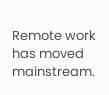Remote work has moved mainstream.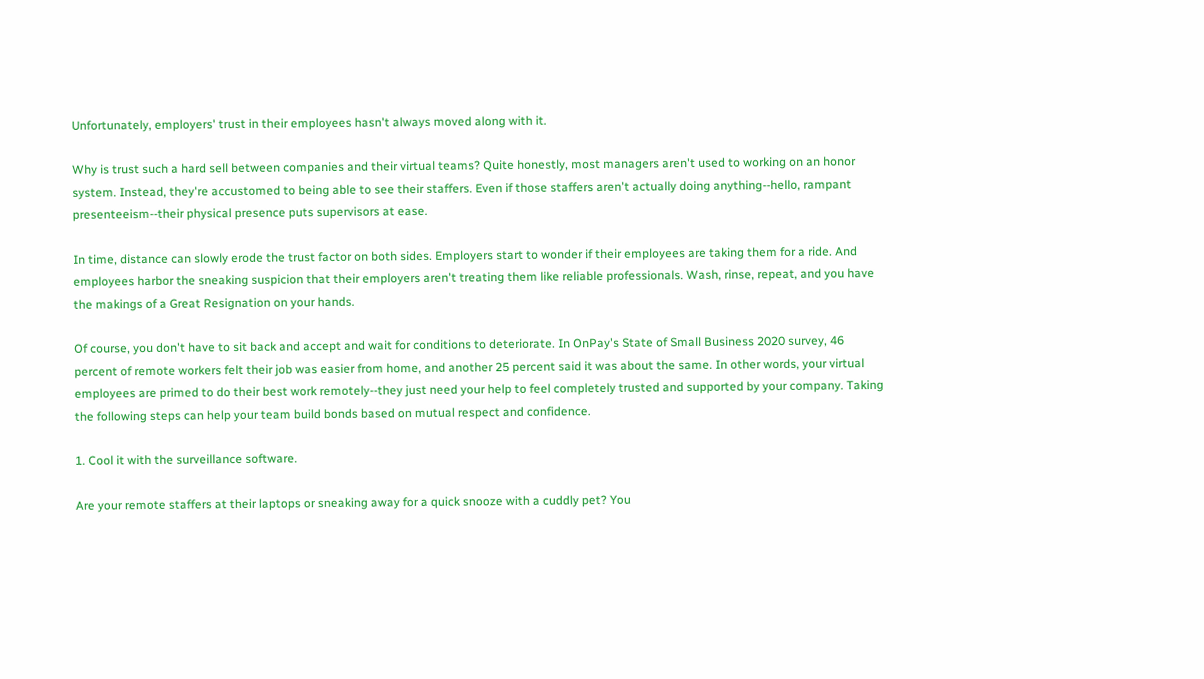Unfortunately, employers' trust in their employees hasn't always moved along with it.

Why is trust such a hard sell between companies and their virtual teams? Quite honestly, most managers aren't used to working on an honor system. Instead, they're accustomed to being able to see their staffers. Even if those staffers aren't actually doing anything--hello, rampant presenteeism--their physical presence puts supervisors at ease.

In time, distance can slowly erode the trust factor on both sides. Employers start to wonder if their employees are taking them for a ride. And employees harbor the sneaking suspicion that their employers aren't treating them like reliable professionals. Wash, rinse, repeat, and you have the makings of a Great Resignation on your hands.

Of course, you don't have to sit back and accept and wait for conditions to deteriorate. In OnPay's State of Small Business 2020 survey, 46 percent of remote workers felt their job was easier from home, and another 25 percent said it was about the same. In other words, your virtual employees are primed to do their best work remotely--they just need your help to feel completely trusted and supported by your company. Taking the following steps can help your team build bonds based on mutual respect and confidence.

1. Cool it with the surveillance software.

Are your remote staffers at their laptops or sneaking away for a quick snooze with a cuddly pet? You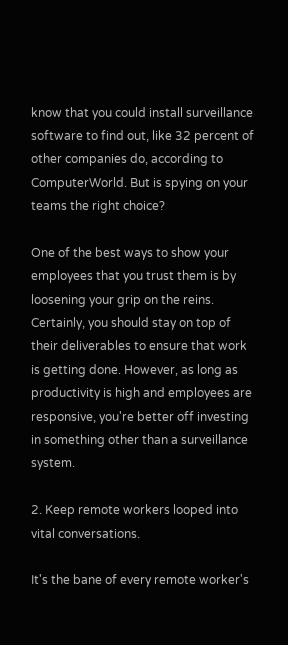know that you could install surveillance software to find out, like 32 percent of other companies do, according to ComputerWorld. But is spying on your teams the right choice?

One of the best ways to show your employees that you trust them is by loosening your grip on the reins. Certainly, you should stay on top of their deliverables to ensure that work is getting done. However, as long as productivity is high and employees are responsive, you're better off investing in something other than a surveillance system.

2. Keep remote workers looped into vital conversations.

It's the bane of every remote worker's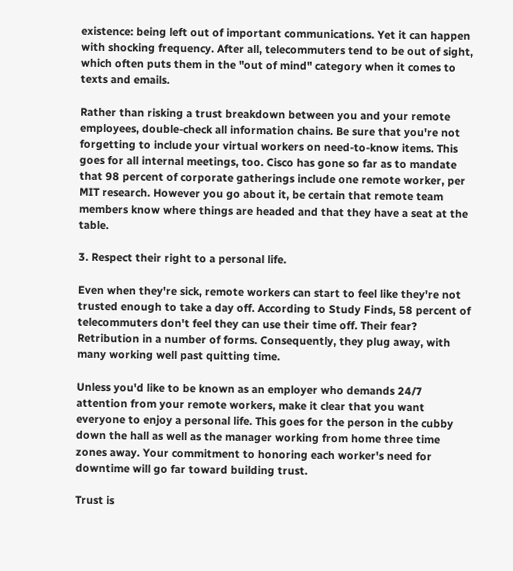existence: being left out of important communications. Yet it can happen with shocking frequency. After all, telecommuters tend to be out of sight, which often puts them in the "out of mind" category when it comes to texts and emails.

Rather than risking a trust breakdown between you and your remote employees, double-check all information chains. Be sure that you're not forgetting to include your virtual workers on need-to-know items. This goes for all internal meetings, too. Cisco has gone so far as to mandate that 98 percent of corporate gatherings include one remote worker, per MIT research. However you go about it, be certain that remote team members know where things are headed and that they have a seat at the table.

3. Respect their right to a personal life.

Even when they're sick, remote workers can start to feel like they're not trusted enough to take a day off. According to Study Finds, 58 percent of telecommuters don't feel they can use their time off. Their fear? Retribution in a number of forms. Consequently, they plug away, with many working well past quitting time.

Unless you'd like to be known as an employer who demands 24/7 attention from your remote workers, make it clear that you want everyone to enjoy a personal life. This goes for the person in the cubby down the hall as well as the manager working from home three time zones away. Your commitment to honoring each worker's need for downtime will go far toward building trust.

Trust is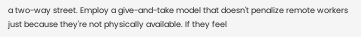a two-way street. Employ a give-and-take model that doesn't penalize remote workers just because they're not physically available. If they feel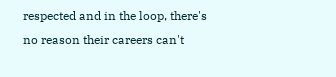respected and in the loop, there's no reason their careers can't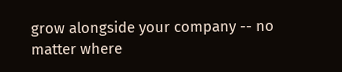grow alongside your company -- no matter where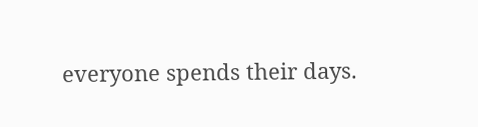everyone spends their days.